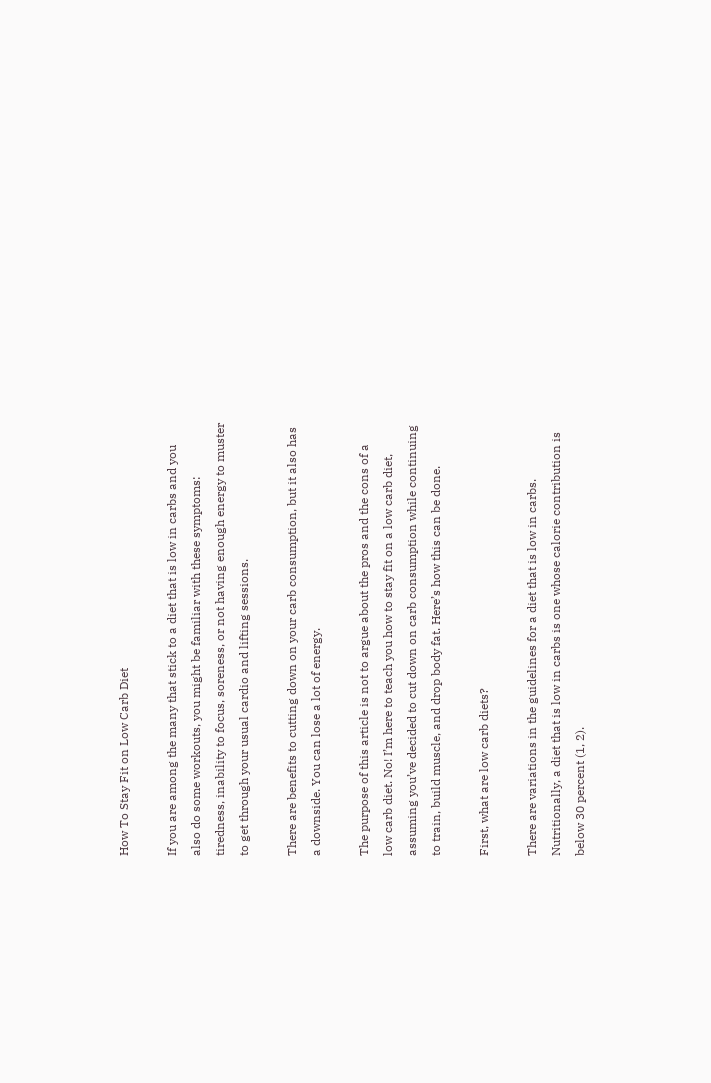How To Stay Fit on Low Carb Diet

If you are among the many that stick to a diet that is low in carbs and you also do some workouts, you might be familiar with these symptoms: tiredness, inability to focus, soreness, or not having enough energy to muster to get through your usual cardio and lifting sessions.

There are benefits to cutting down on your carb consumption, but it also has a downside. You can lose a lot of energy.

The purpose of this article is not to argue about the pros and the cons of a low carb diet. No! I’m here to teach you how to stay fit on a low carb diet, assuming you’ve decided to cut down on carb consumption while continuing to train, build muscle, and drop body fat. Here’s how this can be done.

First, what are low carb diets?

There are variations in the guidelines for a diet that is low in carbs. Nutritionally, a diet that is low in carbs is one whose calorie contribution is below 30 percent (1, 2).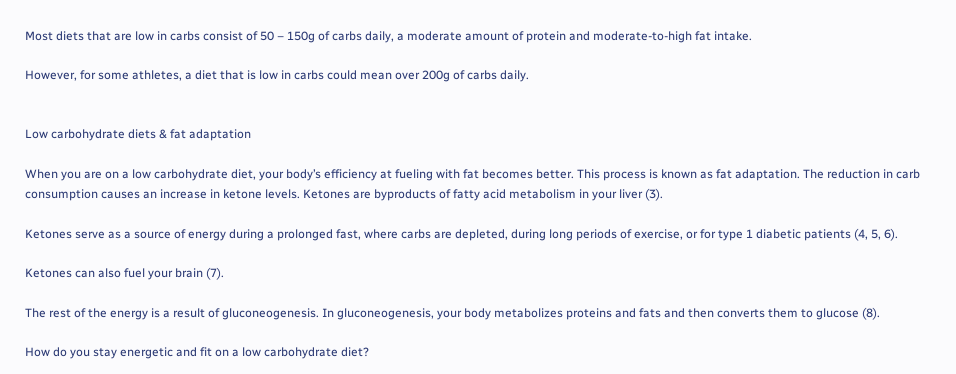Most diets that are low in carbs consist of 50 – 150g of carbs daily, a moderate amount of protein and moderate-to-high fat intake.

However, for some athletes, a diet that is low in carbs could mean over 200g of carbs daily.


Low carbohydrate diets & fat adaptation

When you are on a low carbohydrate diet, your body’s efficiency at fueling with fat becomes better. This process is known as fat adaptation. The reduction in carb consumption causes an increase in ketone levels. Ketones are byproducts of fatty acid metabolism in your liver (3).

Ketones serve as a source of energy during a prolonged fast, where carbs are depleted, during long periods of exercise, or for type 1 diabetic patients (4, 5, 6).

Ketones can also fuel your brain (7).

The rest of the energy is a result of gluconeogenesis. In gluconeogenesis, your body metabolizes proteins and fats and then converts them to glucose (8).

How do you stay energetic and fit on a low carbohydrate diet?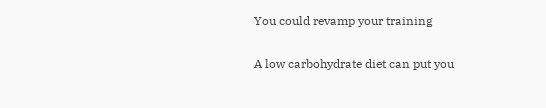You could revamp your training

A low carbohydrate diet can put you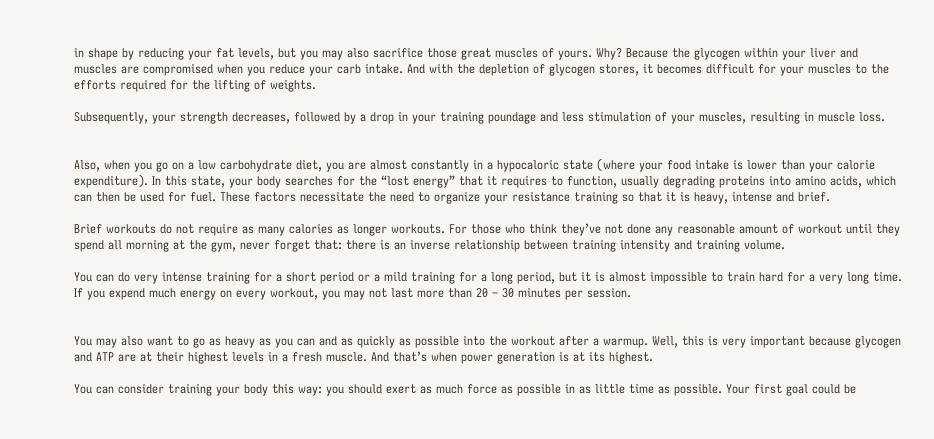in shape by reducing your fat levels, but you may also sacrifice those great muscles of yours. Why? Because the glycogen within your liver and muscles are compromised when you reduce your carb intake. And with the depletion of glycogen stores, it becomes difficult for your muscles to the efforts required for the lifting of weights.

Subsequently, your strength decreases, followed by a drop in your training poundage and less stimulation of your muscles, resulting in muscle loss.


Also, when you go on a low carbohydrate diet, you are almost constantly in a hypocaloric state (where your food intake is lower than your calorie expenditure). In this state, your body searches for the “lost energy” that it requires to function, usually degrading proteins into amino acids, which can then be used for fuel. These factors necessitate the need to organize your resistance training so that it is heavy, intense and brief.

Brief workouts do not require as many calories as longer workouts. For those who think they’ve not done any reasonable amount of workout until they spend all morning at the gym, never forget that: there is an inverse relationship between training intensity and training volume.

You can do very intense training for a short period or a mild training for a long period, but it is almost impossible to train hard for a very long time. If you expend much energy on every workout, you may not last more than 20 – 30 minutes per session.


You may also want to go as heavy as you can and as quickly as possible into the workout after a warmup. Well, this is very important because glycogen and ATP are at their highest levels in a fresh muscle. And that’s when power generation is at its highest.

You can consider training your body this way: you should exert as much force as possible in as little time as possible. Your first goal could be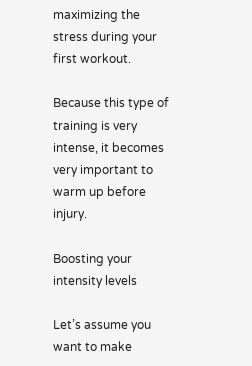maximizing the stress during your first workout.

Because this type of training is very intense, it becomes very important to warm up before injury.

Boosting your intensity levels

Let’s assume you want to make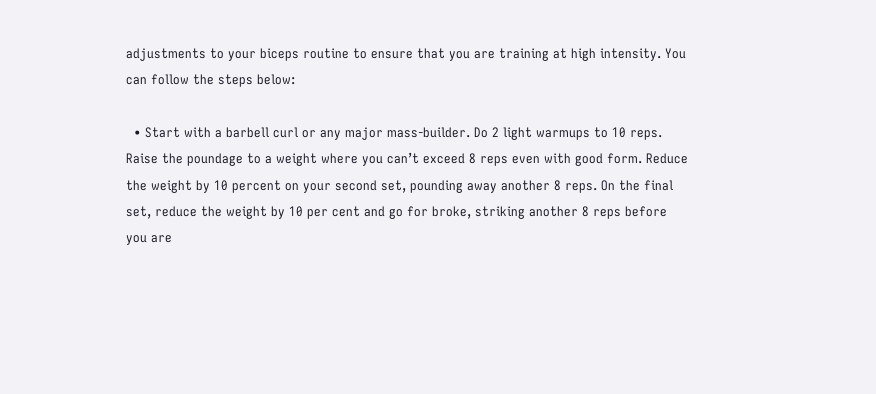adjustments to your biceps routine to ensure that you are training at high intensity. You can follow the steps below:

  • Start with a barbell curl or any major mass-builder. Do 2 light warmups to 10 reps. Raise the poundage to a weight where you can’t exceed 8 reps even with good form. Reduce the weight by 10 percent on your second set, pounding away another 8 reps. On the final set, reduce the weight by 10 per cent and go for broke, striking another 8 reps before you are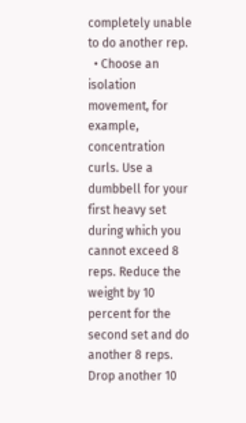completely unable to do another rep.
  • Choose an isolation movement, for example, concentration curls. Use a dumbbell for your first heavy set during which you cannot exceed 8 reps. Reduce the weight by 10 percent for the second set and do another 8 reps. Drop another 10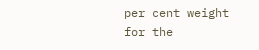per cent weight for the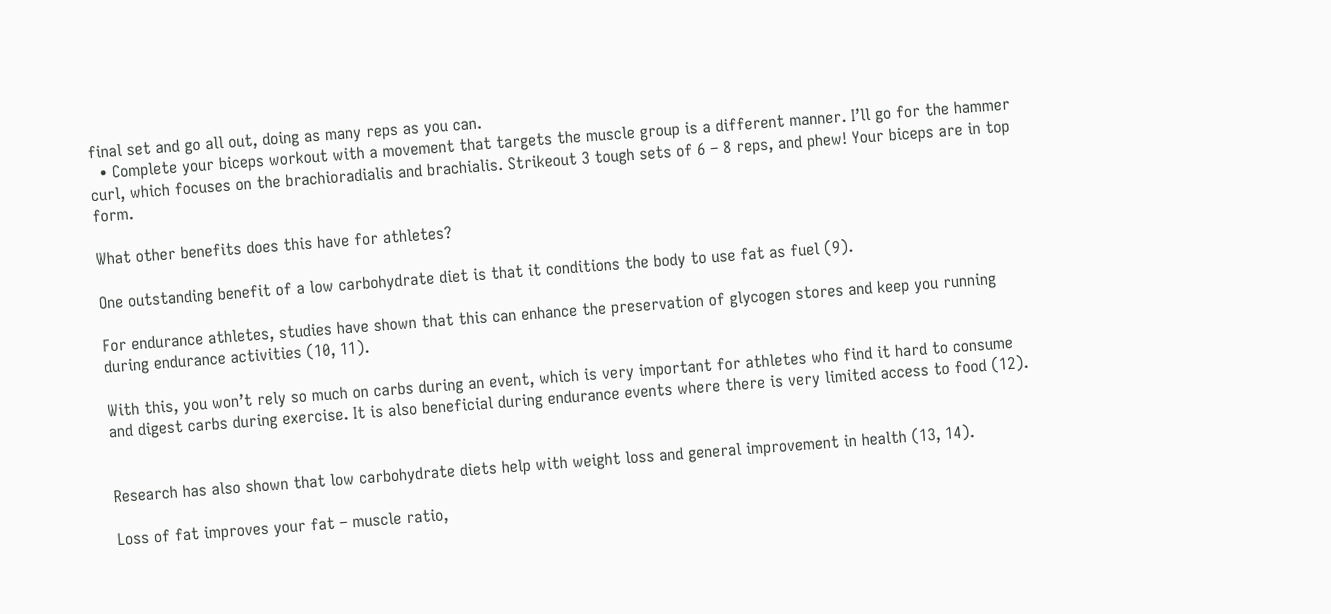final set and go all out, doing as many reps as you can.
  • Complete your biceps workout with a movement that targets the muscle group is a different manner. I’ll go for the hammer curl, which focuses on the brachioradialis and brachialis. Strikeout 3 tough sets of 6 – 8 reps, and phew! Your biceps are in top form.

What other benefits does this have for athletes?

One outstanding benefit of a low carbohydrate diet is that it conditions the body to use fat as fuel (9).

For endurance athletes, studies have shown that this can enhance the preservation of glycogen stores and keep you running during endurance activities (10, 11).

With this, you won’t rely so much on carbs during an event, which is very important for athletes who find it hard to consume and digest carbs during exercise. It is also beneficial during endurance events where there is very limited access to food (12).


Research has also shown that low carbohydrate diets help with weight loss and general improvement in health (13, 14).

Loss of fat improves your fat – muscle ratio,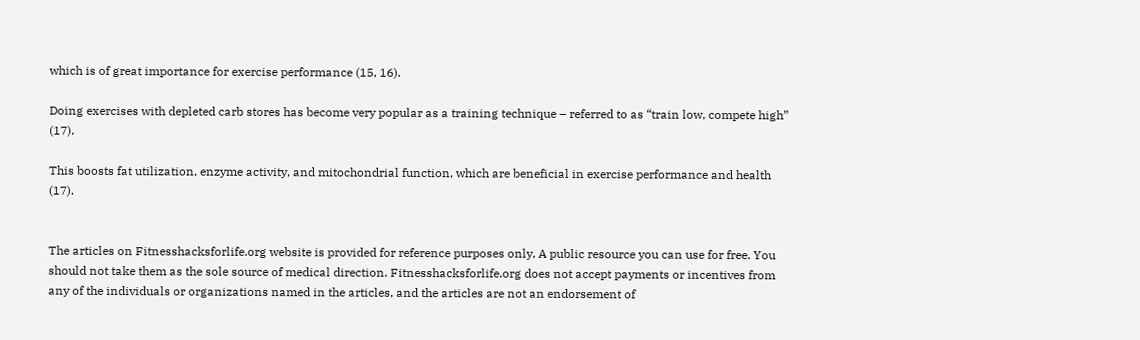which is of great importance for exercise performance (15, 16).

Doing exercises with depleted carb stores has become very popular as a training technique – referred to as “train low, compete high” (17).

This boosts fat utilization, enzyme activity, and mitochondrial function, which are beneficial in exercise performance and health (17).


The articles on Fitnesshacksforlife.org website is provided for reference purposes only, A public resource you can use for free. You should not take them as the sole source of medical direction. Fitnesshacksforlife.org does not accept payments or incentives from any of the individuals or organizations named in the articles, and the articles are not an endorsement of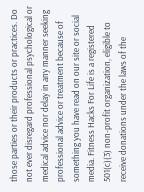those parties or their products or practices. Do not ever disregard professional psychological or medical advice nor delay in any manner seeking professional advice or treatment because of something you have read on our site or social media. Fitness Hacks For Life is a registered 501(c)(3) non-profit organization, eligible to receive donations under the laws of the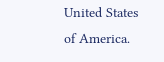United States of America.